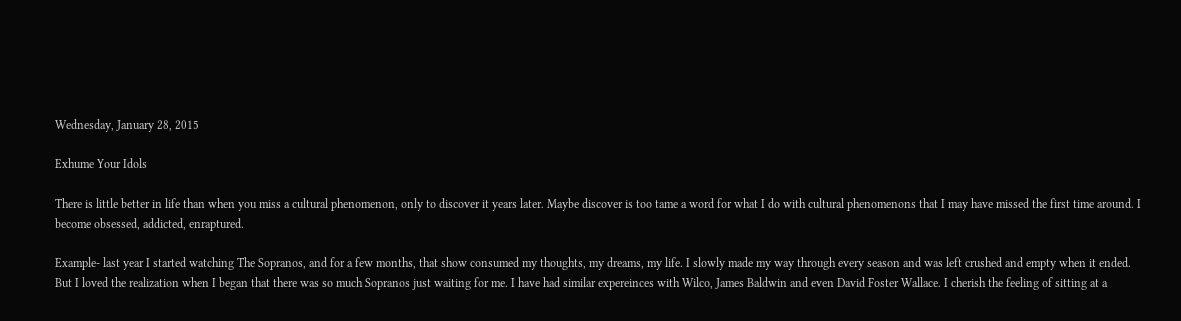Wednesday, January 28, 2015

Exhume Your Idols

There is little better in life than when you miss a cultural phenomenon, only to discover it years later. Maybe discover is too tame a word for what I do with cultural phenomenons that I may have missed the first time around. I become obsessed, addicted, enraptured.

Example- last year I started watching The Sopranos, and for a few months, that show consumed my thoughts, my dreams, my life. I slowly made my way through every season and was left crushed and empty when it ended. But I loved the realization when I began that there was so much Sopranos just waiting for me. I have had similar expereinces with Wilco, James Baldwin and even David Foster Wallace. I cherish the feeling of sitting at a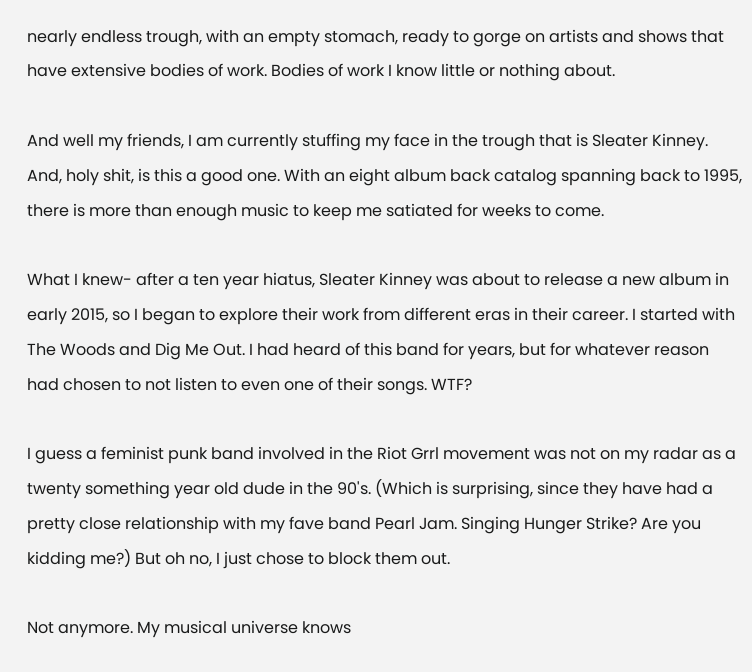nearly endless trough, with an empty stomach, ready to gorge on artists and shows that have extensive bodies of work. Bodies of work I know little or nothing about.

And well my friends, I am currently stuffing my face in the trough that is Sleater Kinney. And, holy shit, is this a good one. With an eight album back catalog spanning back to 1995, there is more than enough music to keep me satiated for weeks to come.

What I knew- after a ten year hiatus, Sleater Kinney was about to release a new album in early 2015, so I began to explore their work from different eras in their career. I started with The Woods and Dig Me Out. I had heard of this band for years, but for whatever reason had chosen to not listen to even one of their songs. WTF?

I guess a feminist punk band involved in the Riot Grrl movement was not on my radar as a twenty something year old dude in the 90's. (Which is surprising, since they have had a pretty close relationship with my fave band Pearl Jam. Singing Hunger Strike? Are you kidding me?) But oh no, I just chose to block them out.

Not anymore. My musical universe knows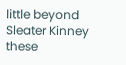little beyond Sleater Kinney these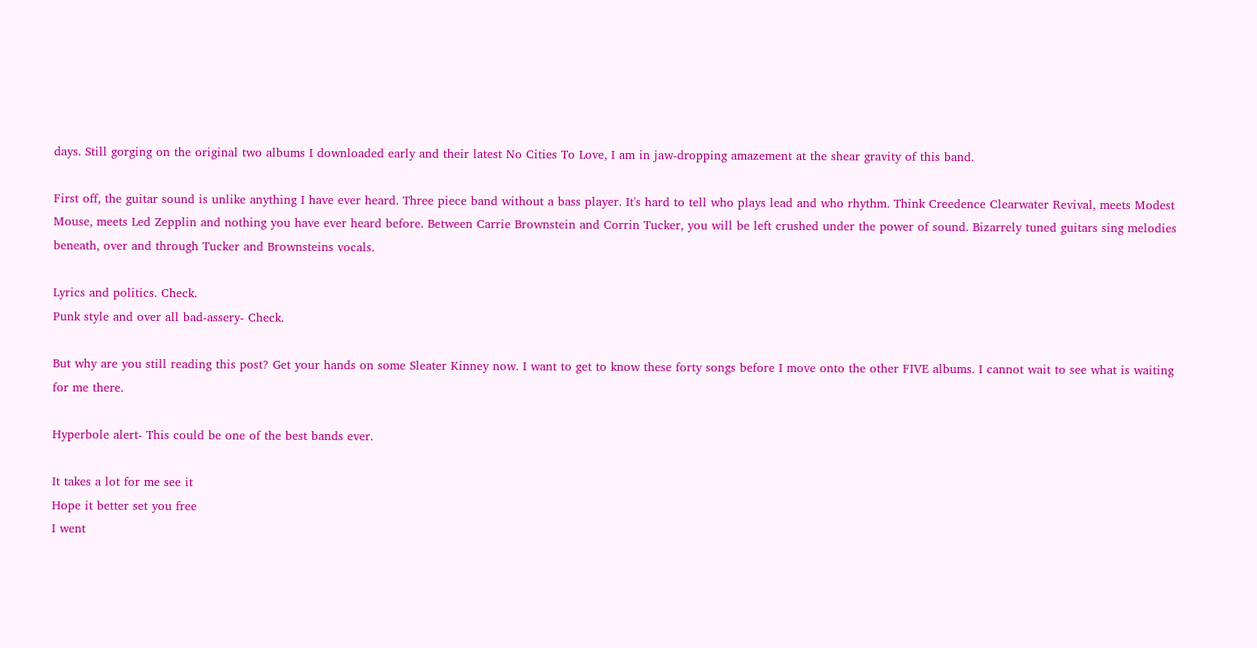days. Still gorging on the original two albums I downloaded early and their latest No Cities To Love, I am in jaw-dropping amazement at the shear gravity of this band.

First off, the guitar sound is unlike anything I have ever heard. Three piece band without a bass player. It's hard to tell who plays lead and who rhythm. Think Creedence Clearwater Revival, meets Modest Mouse, meets Led Zepplin and nothing you have ever heard before. Between Carrie Brownstein and Corrin Tucker, you will be left crushed under the power of sound. Bizarrely tuned guitars sing melodies beneath, over and through Tucker and Brownsteins vocals.

Lyrics and politics. Check.
Punk style and over all bad-assery- Check.

But why are you still reading this post? Get your hands on some Sleater Kinney now. I want to get to know these forty songs before I move onto the other FIVE albums. I cannot wait to see what is waiting for me there.

Hyperbole alert- This could be one of the best bands ever.

It takes a lot for me see it
Hope it better set you free
I went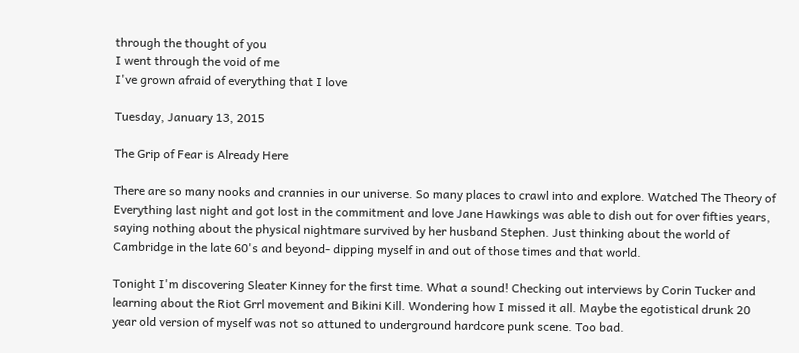through the thought of you
I went through the void of me
I've grown afraid of everything that I love

Tuesday, January 13, 2015

The Grip of Fear is Already Here

There are so many nooks and crannies in our universe. So many places to crawl into and explore. Watched The Theory of Everything last night and got lost in the commitment and love Jane Hawkings was able to dish out for over fifties years, saying nothing about the physical nightmare survived by her husband Stephen. Just thinking about the world of Cambridge in the late 60's and beyond- dipping myself in and out of those times and that world.

Tonight I'm discovering Sleater Kinney for the first time. What a sound! Checking out interviews by Corin Tucker and learning about the Riot Grrl movement and Bikini Kill. Wondering how I missed it all. Maybe the egotistical drunk 20 year old version of myself was not so attuned to underground hardcore punk scene. Too bad.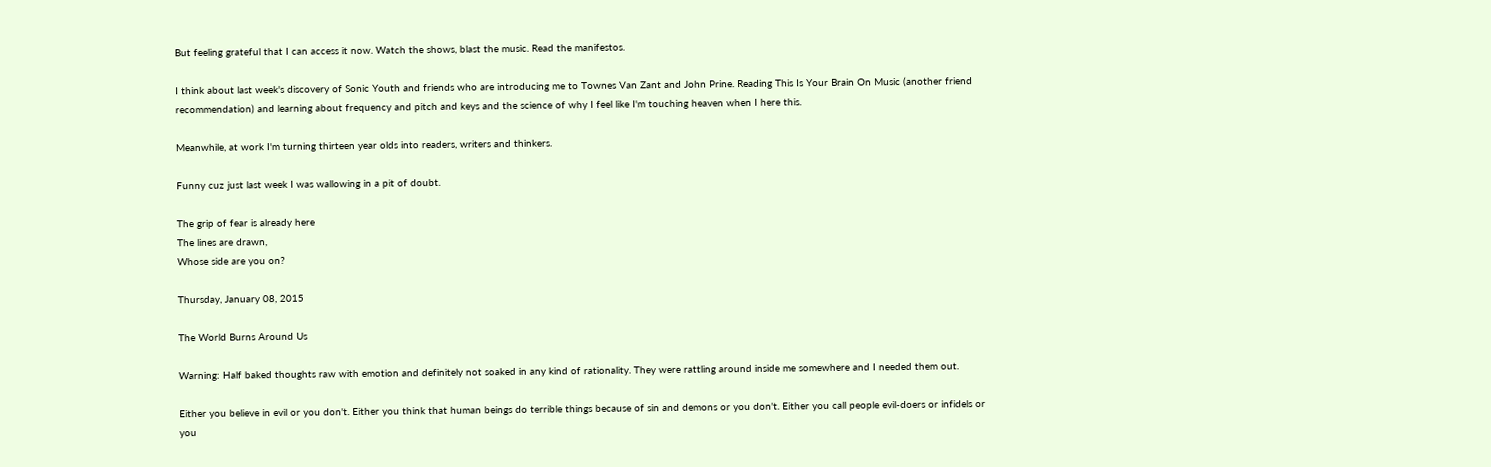But feeling grateful that I can access it now. Watch the shows, blast the music. Read the manifestos.

I think about last week's discovery of Sonic Youth and friends who are introducing me to Townes Van Zant and John Prine. Reading This Is Your Brain On Music (another friend recommendation) and learning about frequency and pitch and keys and the science of why I feel like I'm touching heaven when I here this.

Meanwhile, at work I'm turning thirteen year olds into readers, writers and thinkers.

Funny cuz just last week I was wallowing in a pit of doubt.

The grip of fear is already here
The lines are drawn,
Whose side are you on?

Thursday, January 08, 2015

The World Burns Around Us

Warning: Half baked thoughts raw with emotion and definitely not soaked in any kind of rationality. They were rattling around inside me somewhere and I needed them out.

Either you believe in evil or you don't. Either you think that human beings do terrible things because of sin and demons or you don't. Either you call people evil-doers or infidels or you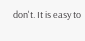don't. It is easy to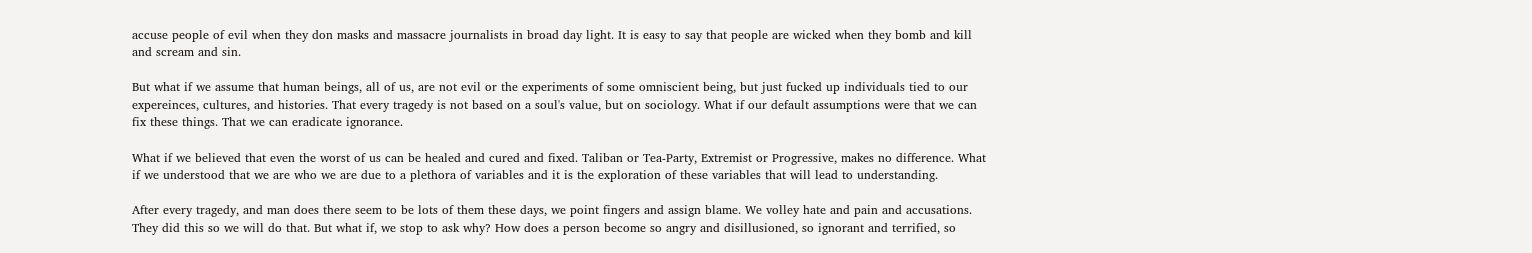accuse people of evil when they don masks and massacre journalists in broad day light. It is easy to say that people are wicked when they bomb and kill and scream and sin.

But what if we assume that human beings, all of us, are not evil or the experiments of some omniscient being, but just fucked up individuals tied to our expereinces, cultures, and histories. That every tragedy is not based on a soul's value, but on sociology. What if our default assumptions were that we can fix these things. That we can eradicate ignorance.

What if we believed that even the worst of us can be healed and cured and fixed. Taliban or Tea-Party, Extremist or Progressive, makes no difference. What if we understood that we are who we are due to a plethora of variables and it is the exploration of these variables that will lead to understanding.

After every tragedy, and man does there seem to be lots of them these days, we point fingers and assign blame. We volley hate and pain and accusations. They did this so we will do that. But what if, we stop to ask why? How does a person become so angry and disillusioned, so ignorant and terrified, so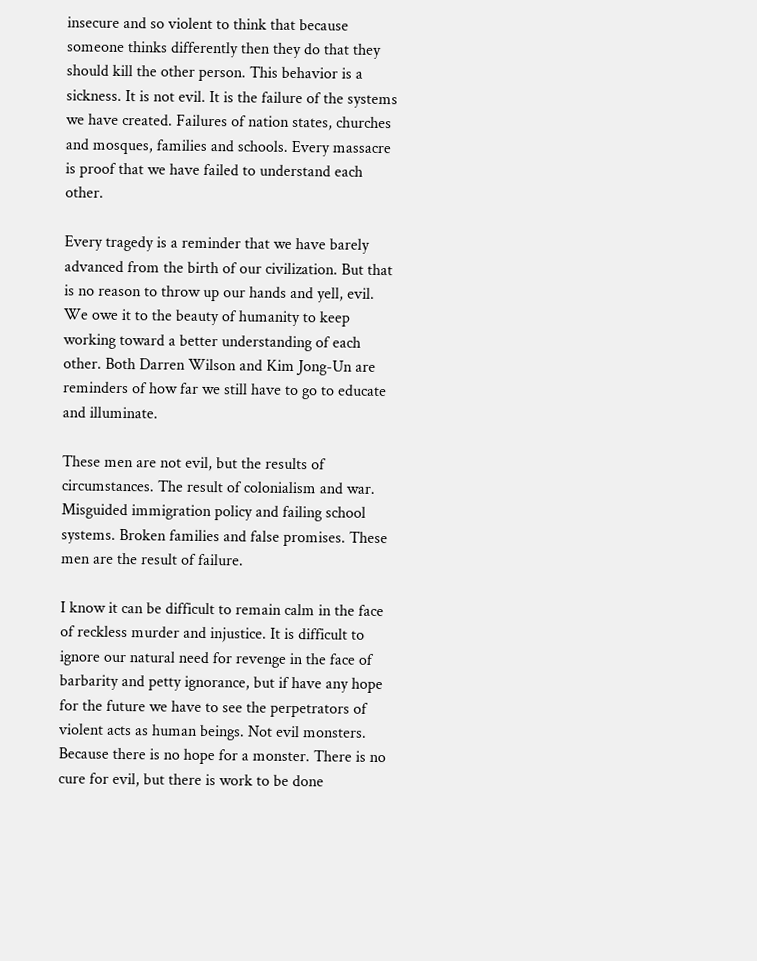insecure and so violent to think that because someone thinks differently then they do that they should kill the other person. This behavior is a sickness. It is not evil. It is the failure of the systems we have created. Failures of nation states, churches and mosques, families and schools. Every massacre is proof that we have failed to understand each other.

Every tragedy is a reminder that we have barely advanced from the birth of our civilization. But that is no reason to throw up our hands and yell, evil. We owe it to the beauty of humanity to keep working toward a better understanding of each other. Both Darren Wilson and Kim Jong-Un are reminders of how far we still have to go to educate and illuminate.

These men are not evil, but the results of circumstances. The result of colonialism and war. Misguided immigration policy and failing school systems. Broken families and false promises. These men are the result of failure.

I know it can be difficult to remain calm in the face of reckless murder and injustice. It is difficult to ignore our natural need for revenge in the face of barbarity and petty ignorance, but if have any hope for the future we have to see the perpetrators of violent acts as human beings. Not evil monsters. Because there is no hope for a monster. There is no cure for evil, but there is work to be done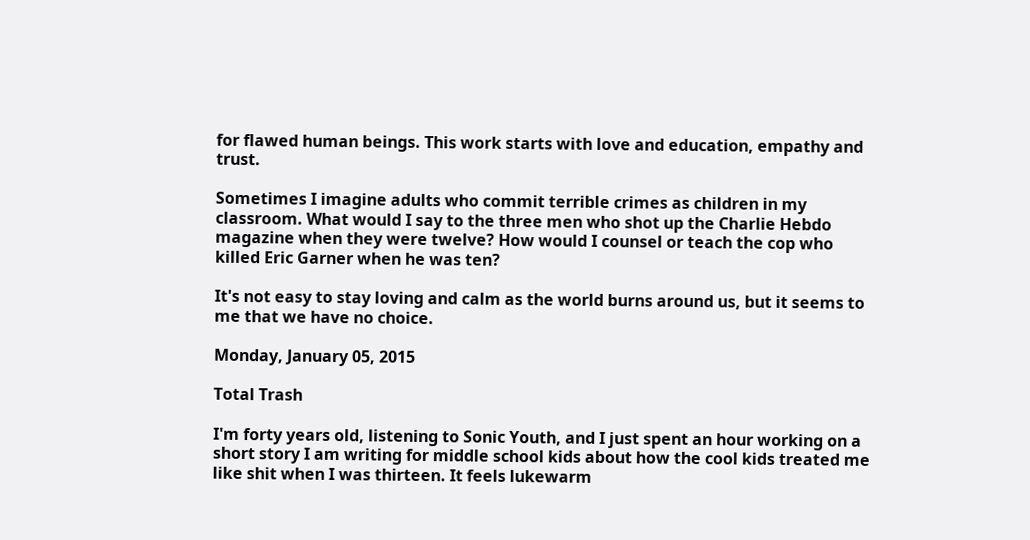for flawed human beings. This work starts with love and education, empathy and trust.

Sometimes I imagine adults who commit terrible crimes as children in my classroom. What would I say to the three men who shot up the Charlie Hebdo magazine when they were twelve? How would I counsel or teach the cop who killed Eric Garner when he was ten?

It's not easy to stay loving and calm as the world burns around us, but it seems to me that we have no choice.

Monday, January 05, 2015

Total Trash

I'm forty years old, listening to Sonic Youth, and I just spent an hour working on a short story I am writing for middle school kids about how the cool kids treated me like shit when I was thirteen. It feels lukewarm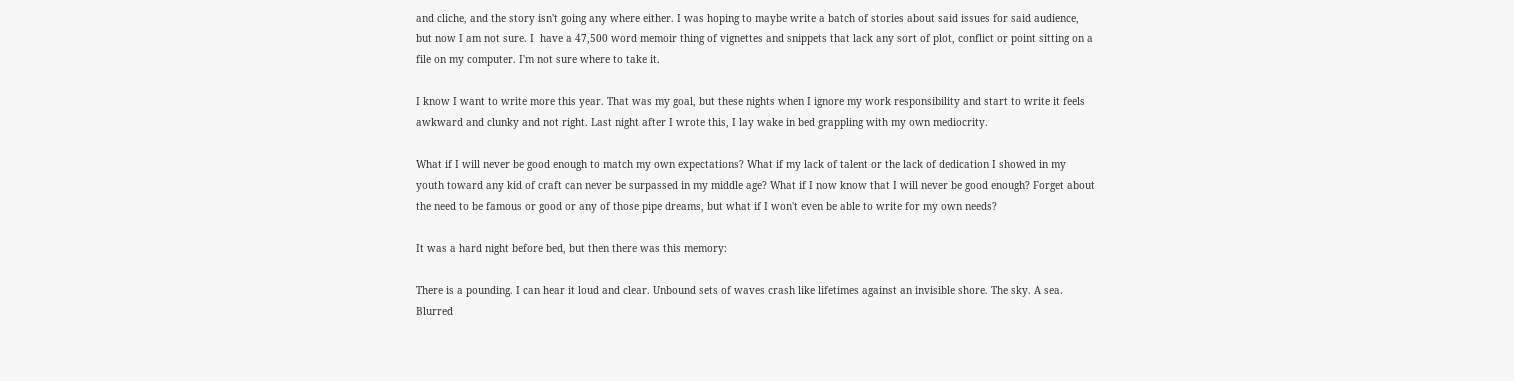and cliche, and the story isn't going any where either. I was hoping to maybe write a batch of stories about said issues for said audience, but now I am not sure. I  have a 47,500 word memoir thing of vignettes and snippets that lack any sort of plot, conflict or point sitting on a file on my computer. I'm not sure where to take it.

I know I want to write more this year. That was my goal, but these nights when I ignore my work responsibility and start to write it feels awkward and clunky and not right. Last night after I wrote this, I lay wake in bed grappling with my own mediocrity.

What if I will never be good enough to match my own expectations? What if my lack of talent or the lack of dedication I showed in my youth toward any kid of craft can never be surpassed in my middle age? What if I now know that I will never be good enough? Forget about the need to be famous or good or any of those pipe dreams, but what if I won't even be able to write for my own needs?

It was a hard night before bed, but then there was this memory:

There is a pounding. I can hear it loud and clear. Unbound sets of waves crash like lifetimes against an invisible shore. The sky. A sea. Blurred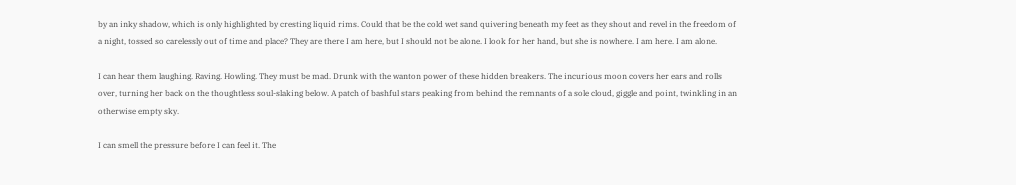by an inky shadow, which is only highlighted by cresting liquid rims. Could that be the cold wet sand quivering beneath my feet as they shout and revel in the freedom of a night, tossed so carelessly out of time and place? They are there I am here, but I should not be alone. I look for her hand, but she is nowhere. I am here. I am alone.

I can hear them laughing. Raving. Howling. They must be mad. Drunk with the wanton power of these hidden breakers. The incurious moon covers her ears and rolls over, turning her back on the thoughtless soul-slaking below. A patch of bashful stars peaking from behind the remnants of a sole cloud, giggle and point, twinkling in an otherwise empty sky.

I can smell the pressure before I can feel it. The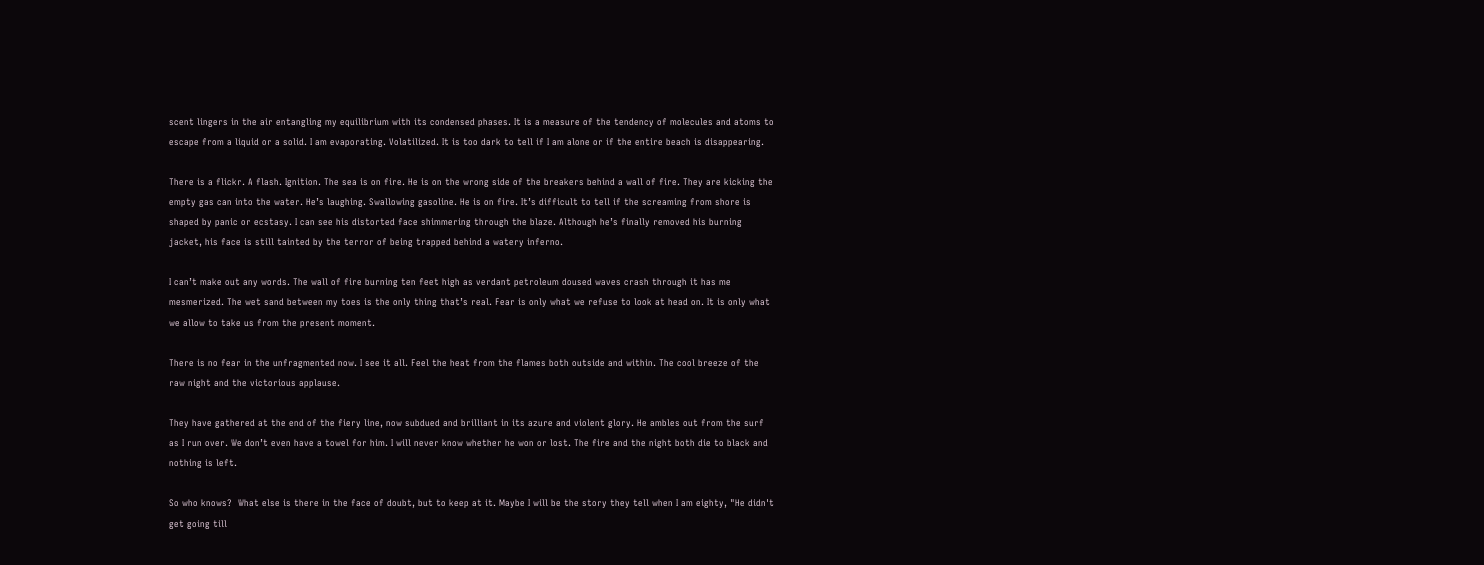scent lingers in the air entangling my equilibrium with its condensed phases. It is a measure of the tendency of molecules and atoms to escape from a liquid or a solid. I am evaporating. Volatilized. It is too dark to tell if I am alone or if the entire beach is disappearing.

There is a flickr. A flash. Ignition. The sea is on fire. He is on the wrong side of the breakers behind a wall of fire. They are kicking the empty gas can into the water. He’s laughing. Swallowing gasoline. He is on fire. It’s difficult to tell if the screaming from shore is shaped by panic or ecstasy. I can see his distorted face shimmering through the blaze. Although he’s finally removed his burning jacket, his face is still tainted by the terror of being trapped behind a watery inferno.

I can’t make out any words. The wall of fire burning ten feet high as verdant petroleum doused waves crash through it has me mesmerized. The wet sand between my toes is the only thing that’s real. Fear is only what we refuse to look at head on. It is only what we allow to take us from the present moment.

There is no fear in the unfragmented now. I see it all. Feel the heat from the flames both outside and within. The cool breeze of the raw night and the victorious applause.

They have gathered at the end of the fiery line, now subdued and brilliant in its azure and violent glory. He ambles out from the surf as I run over. We don’t even have a towel for him. I will never know whether he won or lost. The fire and the night both die to black and nothing is left.

So who knows?  What else is there in the face of doubt, but to keep at it. Maybe I will be the story they tell when I am eighty, "He didn't get going till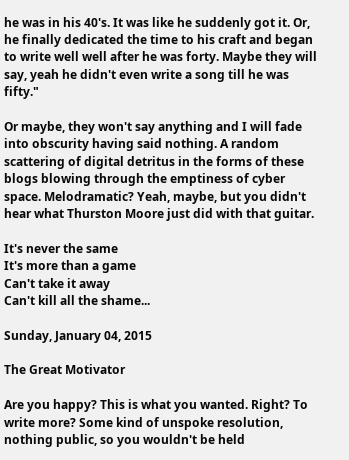he was in his 40's. It was like he suddenly got it. Or, he finally dedicated the time to his craft and began to write well well after he was forty. Maybe they will say, yeah he didn't even write a song till he was fifty."

Or maybe, they won't say anything and I will fade into obscurity having said nothing. A random scattering of digital detritus in the forms of these blogs blowing through the emptiness of cyber space. Melodramatic? Yeah, maybe, but you didn't hear what Thurston Moore just did with that guitar.

It's never the same
It's more than a game
Can't take it away
Can't kill all the shame...

Sunday, January 04, 2015

The Great Motivator

Are you happy? This is what you wanted. Right? To write more? Some kind of unspoke resolution, nothing public, so you wouldn't be held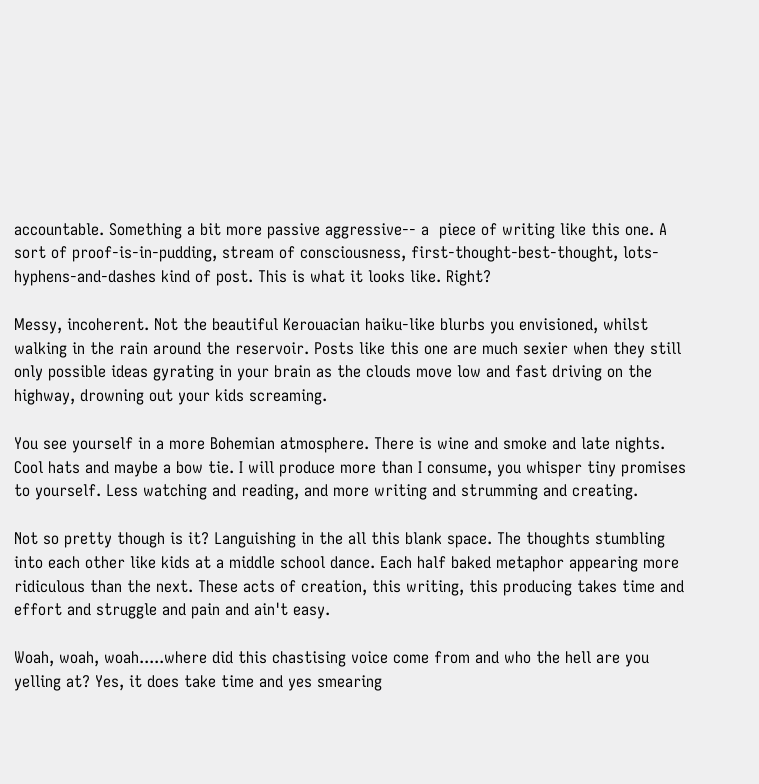accountable. Something a bit more passive aggressive-- a  piece of writing like this one. A sort of proof-is-in-pudding, stream of consciousness, first-thought-best-thought, lots-hyphens-and-dashes kind of post. This is what it looks like. Right?

Messy, incoherent. Not the beautiful Kerouacian haiku-like blurbs you envisioned, whilst walking in the rain around the reservoir. Posts like this one are much sexier when they still only possible ideas gyrating in your brain as the clouds move low and fast driving on the highway, drowning out your kids screaming.

You see yourself in a more Bohemian atmosphere. There is wine and smoke and late nights. Cool hats and maybe a bow tie. I will produce more than I consume, you whisper tiny promises to yourself. Less watching and reading, and more writing and strumming and creating.

Not so pretty though is it? Languishing in the all this blank space. The thoughts stumbling into each other like kids at a middle school dance. Each half baked metaphor appearing more ridiculous than the next. These acts of creation, this writing, this producing takes time and effort and struggle and pain and ain't easy.

Woah, woah, woah.....where did this chastising voice come from and who the hell are you yelling at? Yes, it does take time and yes smearing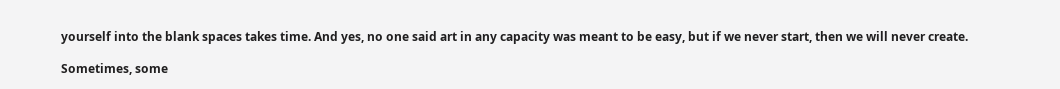yourself into the blank spaces takes time. And yes, no one said art in any capacity was meant to be easy, but if we never start, then we will never create.

Sometimes, some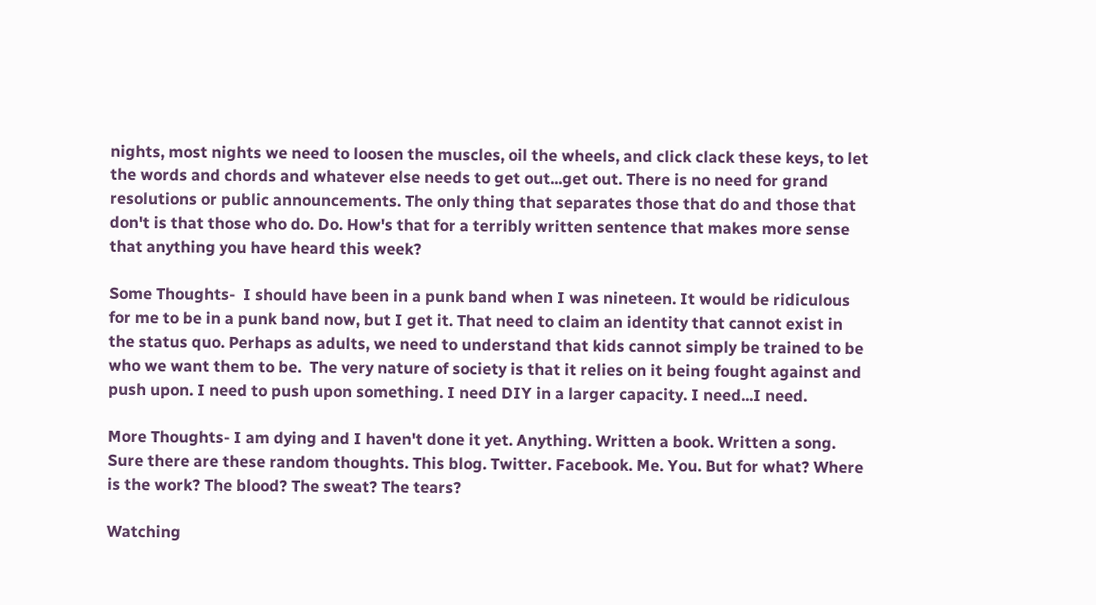nights, most nights we need to loosen the muscles, oil the wheels, and click clack these keys, to let the words and chords and whatever else needs to get out...get out. There is no need for grand resolutions or public announcements. The only thing that separates those that do and those that don't is that those who do. Do. How's that for a terribly written sentence that makes more sense that anything you have heard this week?

Some Thoughts-  I should have been in a punk band when I was nineteen. It would be ridiculous for me to be in a punk band now, but I get it. That need to claim an identity that cannot exist in the status quo. Perhaps as adults, we need to understand that kids cannot simply be trained to be who we want them to be.  The very nature of society is that it relies on it being fought against and push upon. I need to push upon something. I need DIY in a larger capacity. I need...I need.

More Thoughts- I am dying and I haven't done it yet. Anything. Written a book. Written a song. Sure there are these random thoughts. This blog. Twitter. Facebook. Me. You. But for what? Where is the work? The blood? The sweat? The tears?

Watching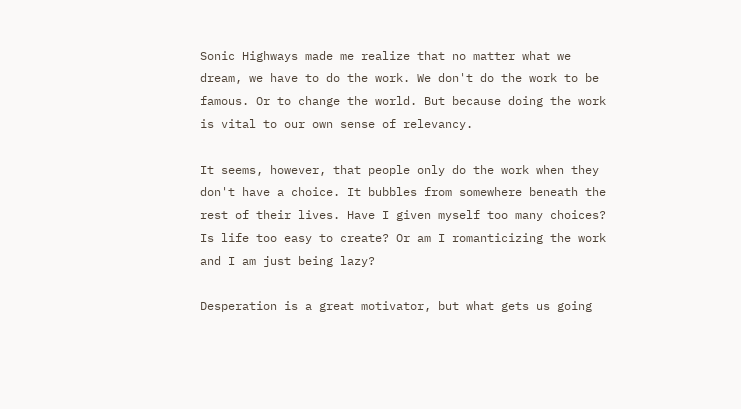Sonic Highways made me realize that no matter what we dream, we have to do the work. We don't do the work to be famous. Or to change the world. But because doing the work is vital to our own sense of relevancy.

It seems, however, that people only do the work when they don't have a choice. It bubbles from somewhere beneath the rest of their lives. Have I given myself too many choices? Is life too easy to create? Or am I romanticizing the work and I am just being lazy?

Desperation is a great motivator, but what gets us going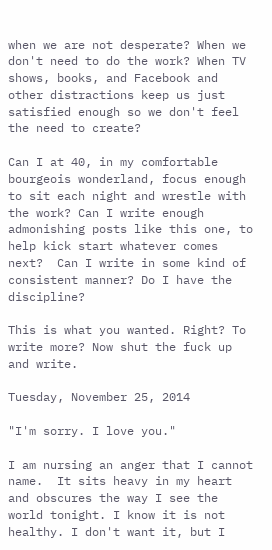when we are not desperate? When we don't need to do the work? When TV shows, books, and Facebook and other distractions keep us just satisfied enough so we don't feel the need to create?

Can I at 40, in my comfortable bourgeois wonderland, focus enough to sit each night and wrestle with the work? Can I write enough admonishing posts like this one, to help kick start whatever comes next?  Can I write in some kind of consistent manner? Do I have the discipline?

This is what you wanted. Right? To write more? Now shut the fuck up and write.

Tuesday, November 25, 2014

"I'm sorry. I love you."

I am nursing an anger that I cannot name.  It sits heavy in my heart and obscures the way I see the world tonight. I know it is not healthy. I don't want it, but I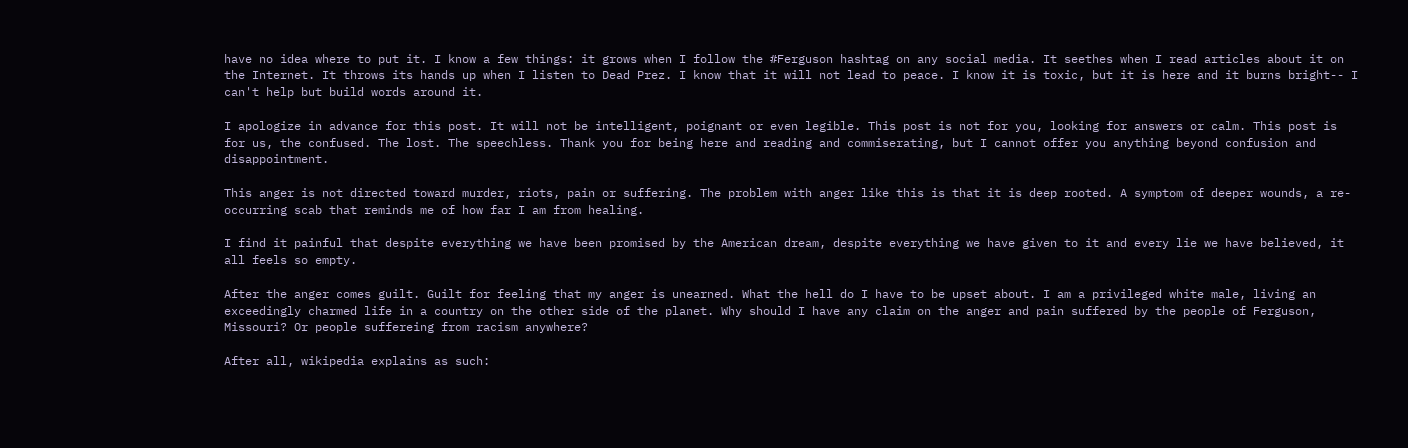have no idea where to put it. I know a few things: it grows when I follow the #Ferguson hashtag on any social media. It seethes when I read articles about it on the Internet. It throws its hands up when I listen to Dead Prez. I know that it will not lead to peace. I know it is toxic, but it is here and it burns bright-- I can't help but build words around it.

I apologize in advance for this post. It will not be intelligent, poignant or even legible. This post is not for you, looking for answers or calm. This post is for us, the confused. The lost. The speechless. Thank you for being here and reading and commiserating, but I cannot offer you anything beyond confusion and disappointment.

This anger is not directed toward murder, riots, pain or suffering. The problem with anger like this is that it is deep rooted. A symptom of deeper wounds, a re-occurring scab that reminds me of how far I am from healing.

I find it painful that despite everything we have been promised by the American dream, despite everything we have given to it and every lie we have believed, it all feels so empty.

After the anger comes guilt. Guilt for feeling that my anger is unearned. What the hell do I have to be upset about. I am a privileged white male, living an exceedingly charmed life in a country on the other side of the planet. Why should I have any claim on the anger and pain suffered by the people of Ferguson, Missouri? Or people suffereing from racism anywhere?

After all, wikipedia explains as such: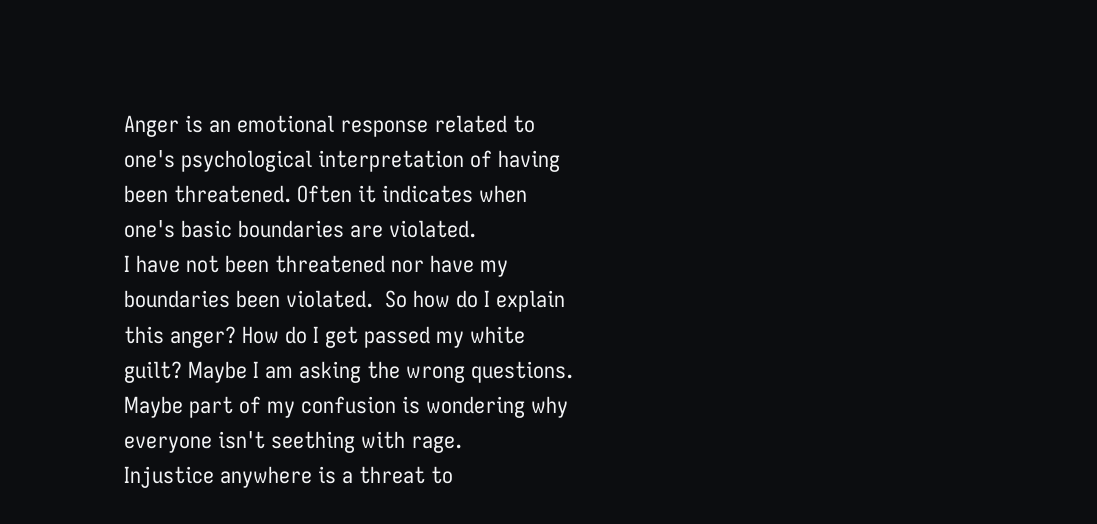Anger is an emotional response related to one's psychological interpretation of having been threatened. Often it indicates when one's basic boundaries are violated.
I have not been threatened nor have my boundaries been violated.  So how do I explain this anger? How do I get passed my white guilt? Maybe I am asking the wrong questions. Maybe part of my confusion is wondering why everyone isn't seething with rage.
Injustice anywhere is a threat to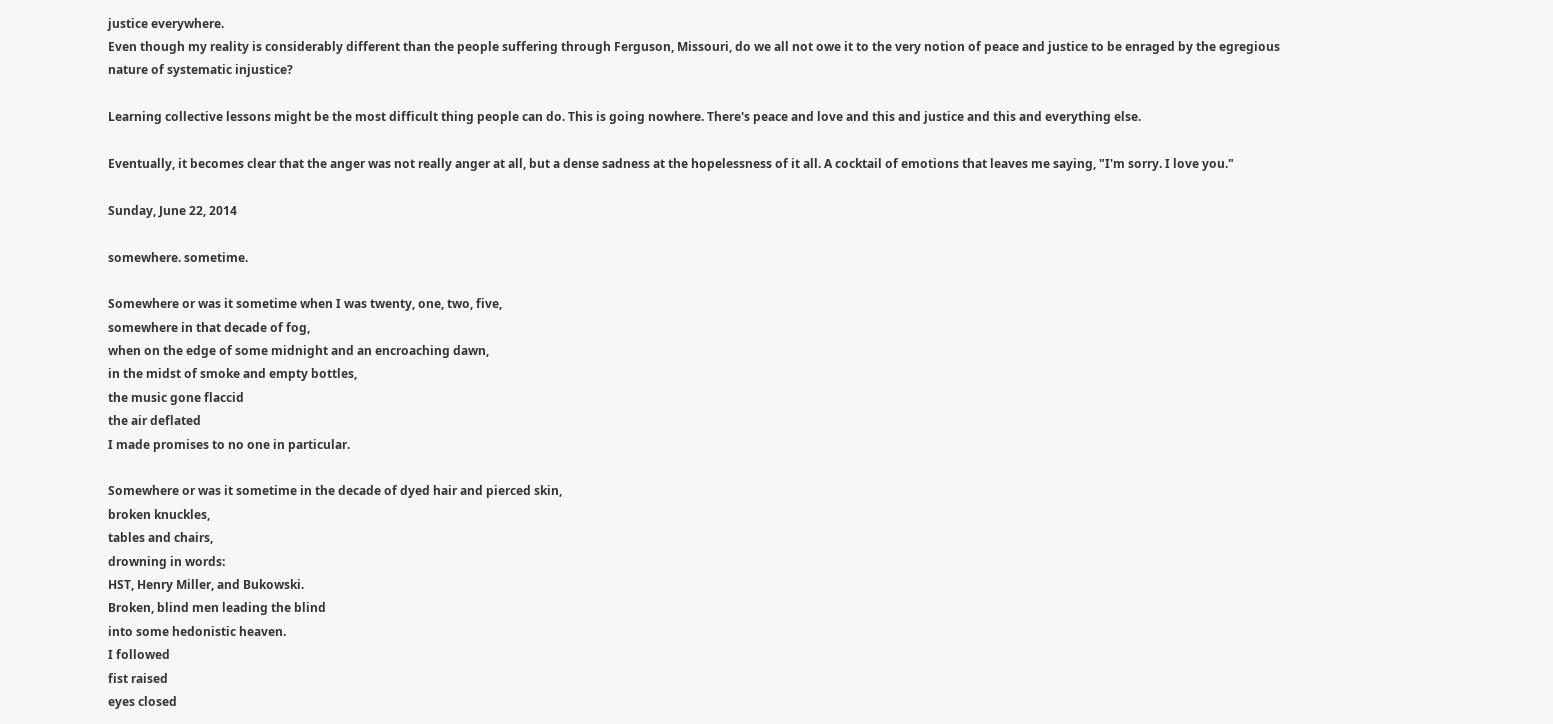justice everywhere.
Even though my reality is considerably different than the people suffering through Ferguson, Missouri, do we all not owe it to the very notion of peace and justice to be enraged by the egregious nature of systematic injustice?

Learning collective lessons might be the most difficult thing people can do. This is going nowhere. There's peace and love and this and justice and this and everything else.

Eventually, it becomes clear that the anger was not really anger at all, but a dense sadness at the hopelessness of it all. A cocktail of emotions that leaves me saying, "I'm sorry. I love you."

Sunday, June 22, 2014

somewhere. sometime.

Somewhere or was it sometime when I was twenty, one, two, five,
somewhere in that decade of fog,
when on the edge of some midnight and an encroaching dawn,
in the midst of smoke and empty bottles,
the music gone flaccid
the air deflated
I made promises to no one in particular.

Somewhere or was it sometime in the decade of dyed hair and pierced skin,
broken knuckles,
tables and chairs,
drowning in words:
HST, Henry Miller, and Bukowski.
Broken, blind men leading the blind
into some hedonistic heaven.
I followed
fist raised
eyes closed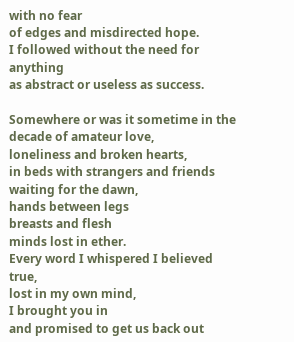with no fear
of edges and misdirected hope.
I followed without the need for anything
as abstract or useless as success.

Somewhere or was it sometime in the decade of amateur love,
loneliness and broken hearts,
in beds with strangers and friends
waiting for the dawn,
hands between legs
breasts and flesh
minds lost in ether.
Every word I whispered I believed true,
lost in my own mind,
I brought you in
and promised to get us back out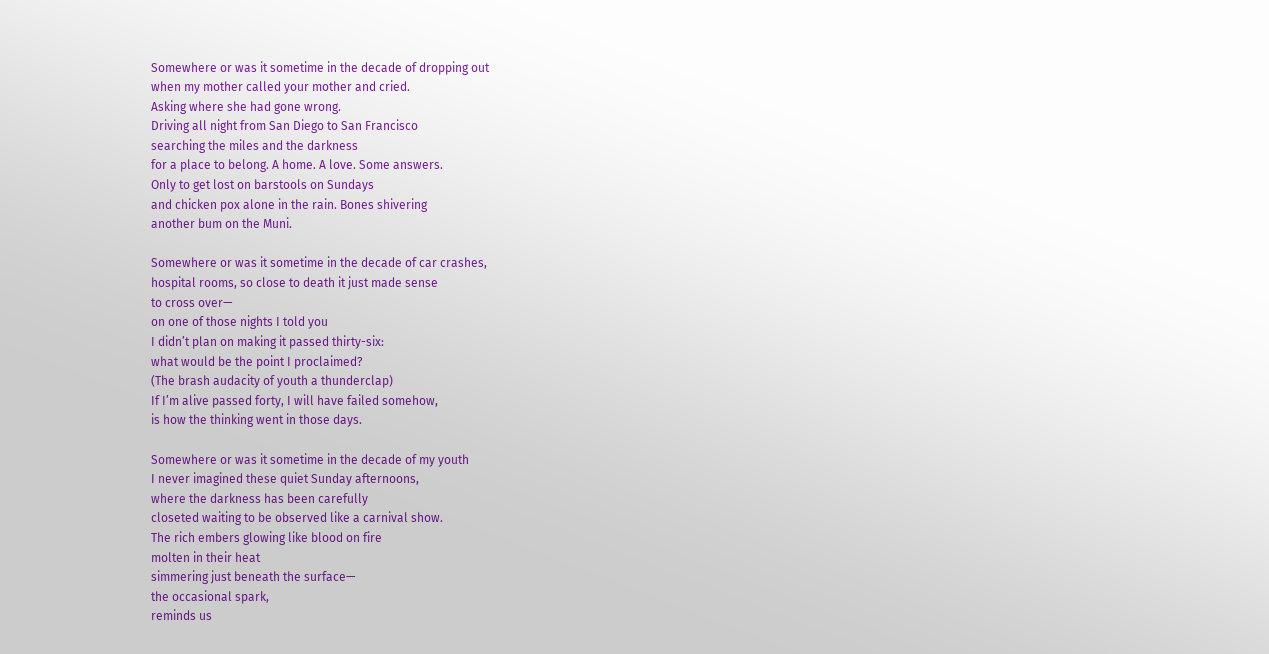Somewhere or was it sometime in the decade of dropping out
when my mother called your mother and cried.
Asking where she had gone wrong.
Driving all night from San Diego to San Francisco
searching the miles and the darkness
for a place to belong. A home. A love. Some answers.
Only to get lost on barstools on Sundays
and chicken pox alone in the rain. Bones shivering
another bum on the Muni.

Somewhere or was it sometime in the decade of car crashes,
hospital rooms, so close to death it just made sense
to cross over—
on one of those nights I told you
I didn’t plan on making it passed thirty-six:
what would be the point I proclaimed?
(The brash audacity of youth a thunderclap)
If I’m alive passed forty, I will have failed somehow,
is how the thinking went in those days.

Somewhere or was it sometime in the decade of my youth
I never imagined these quiet Sunday afternoons,
where the darkness has been carefully
closeted waiting to be observed like a carnival show.
The rich embers glowing like blood on fire
molten in their heat
simmering just beneath the surface—
the occasional spark,
reminds us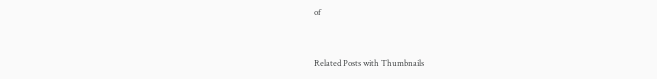of


Related Posts with Thumbnails